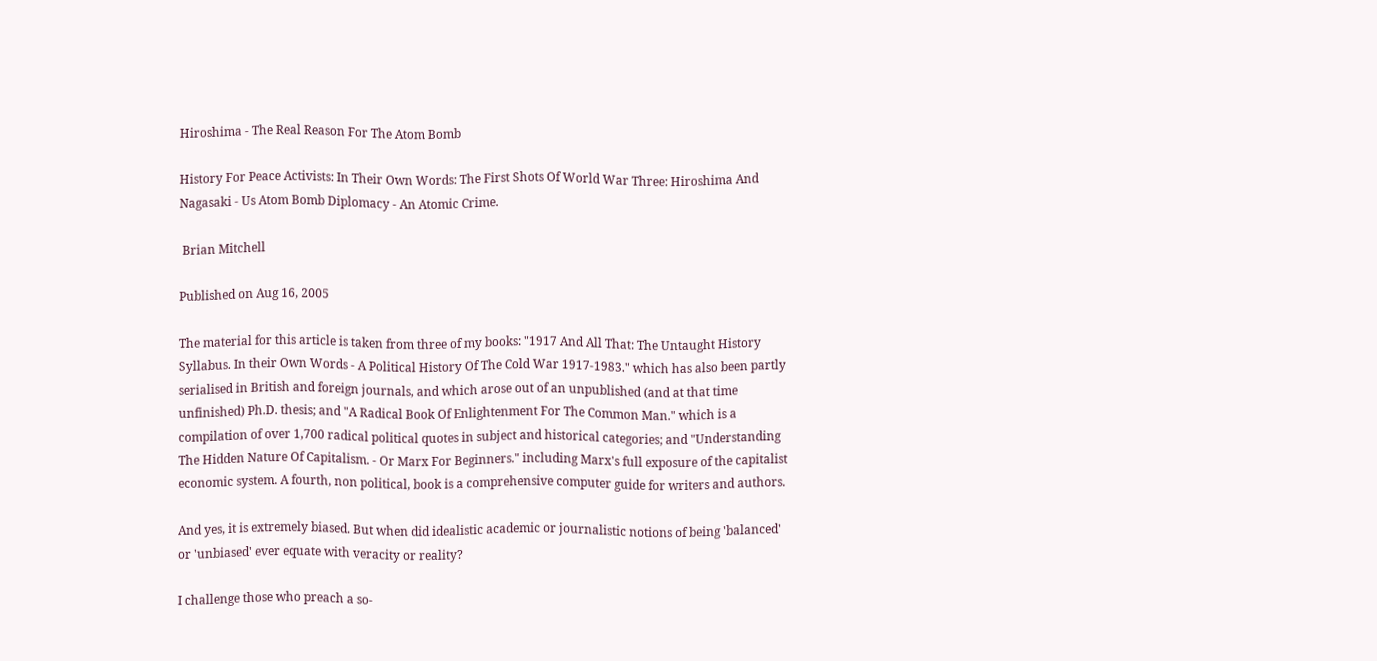Hiroshima - The Real Reason For The Atom Bomb

History For Peace Activists: In Their Own Words: The First Shots Of World War Three: Hiroshima And Nagasaki - Us Atom Bomb Diplomacy - An Atomic Crime.

 Brian Mitchell

Published on Aug 16, 2005

The material for this article is taken from three of my books: "1917 And All That: The Untaught History Syllabus. In their Own Words - A Political History Of The Cold War 1917-1983." which has also been partly serialised in British and foreign journals, and which arose out of an unpublished (and at that time unfinished) Ph.D. thesis; and "A Radical Book Of Enlightenment For The Common Man." which is a compilation of over 1,700 radical political quotes in subject and historical categories; and "Understanding The Hidden Nature Of Capitalism. - Or Marx For Beginners." including Marx's full exposure of the capitalist economic system. A fourth, non political, book is a comprehensive computer guide for writers and authors.

And yes, it is extremely biased. But when did idealistic academic or journalistic notions of being 'balanced' or 'unbiased' ever equate with veracity or reality?

I challenge those who preach a so-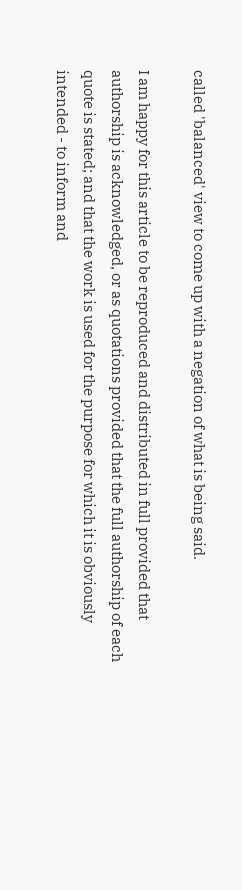called 'balanced' view to come up with a negation of what is being said.

I am happy for this article to be reproduced and distributed in full provided that authorship is acknowledged, or as quotations provided that the full authorship of each quote is stated; and that the work is used for the purpose for which it is obviously intended - to inform and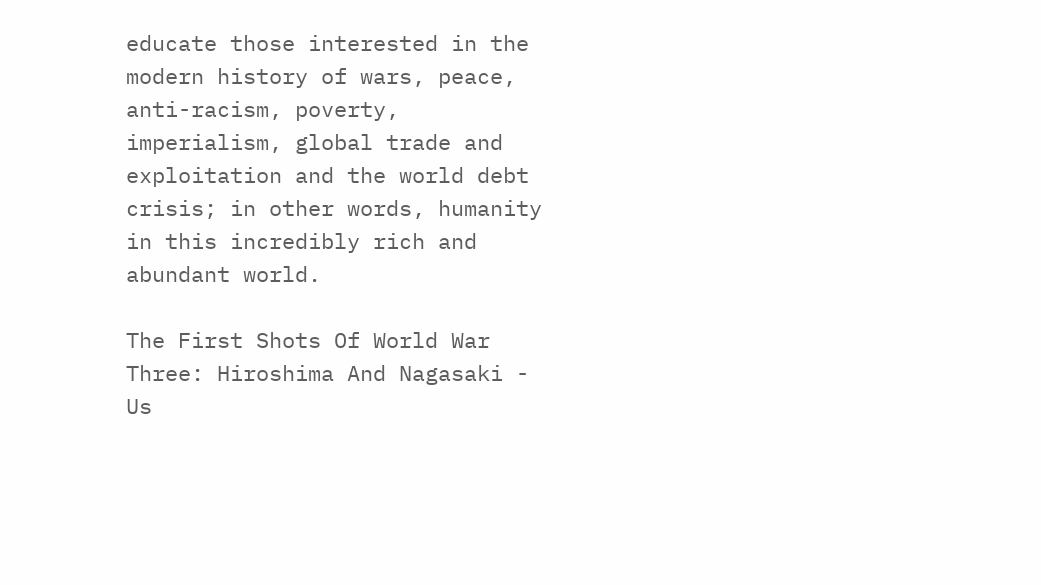educate those interested in the modern history of wars, peace, anti-racism, poverty, imperialism, global trade and exploitation and the world debt crisis; in other words, humanity in this incredibly rich and abundant world.

The First Shots Of World War Three: Hiroshima And Nagasaki - Us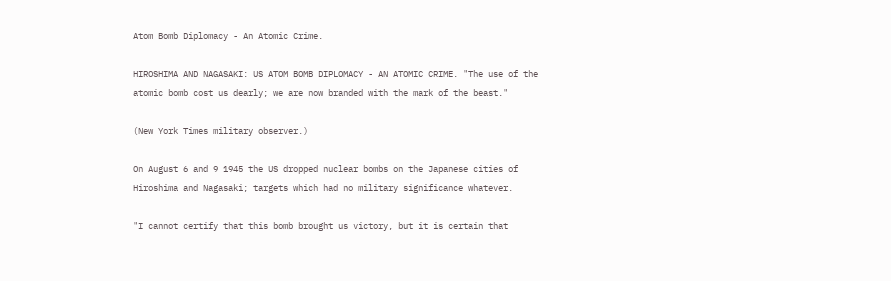Atom Bomb Diplomacy - An Atomic Crime.

HIROSHIMA AND NAGASAKI: US ATOM BOMB DIPLOMACY - AN ATOMIC CRIME. "The use of the atomic bomb cost us dearly; we are now branded with the mark of the beast."

(New York Times military observer.)

On August 6 and 9 1945 the US dropped nuclear bombs on the Japanese cities of Hiroshima and Nagasaki; targets which had no military significance whatever.

"I cannot certify that this bomb brought us victory, but it is certain that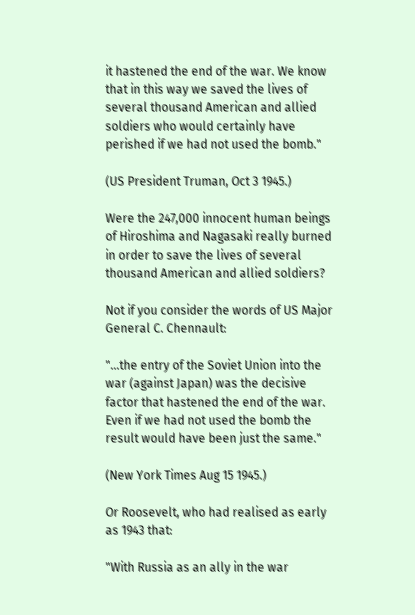it hastened the end of the war. We know that in this way we saved the lives of several thousand American and allied soldiers who would certainly have perished if we had not used the bomb."

(US President Truman, Oct 3 1945.)

Were the 247,000 innocent human beings of Hiroshima and Nagasaki really burned in order to save the lives of several thousand American and allied soldiers?

Not if you consider the words of US Major General C. Chennault:

"...the entry of the Soviet Union into the war (against Japan) was the decisive factor that hastened the end of the war. Even if we had not used the bomb the result would have been just the same."

(New York Times Aug 15 1945.)

Or Roosevelt, who had realised as early as 1943 that:

"With Russia as an ally in the war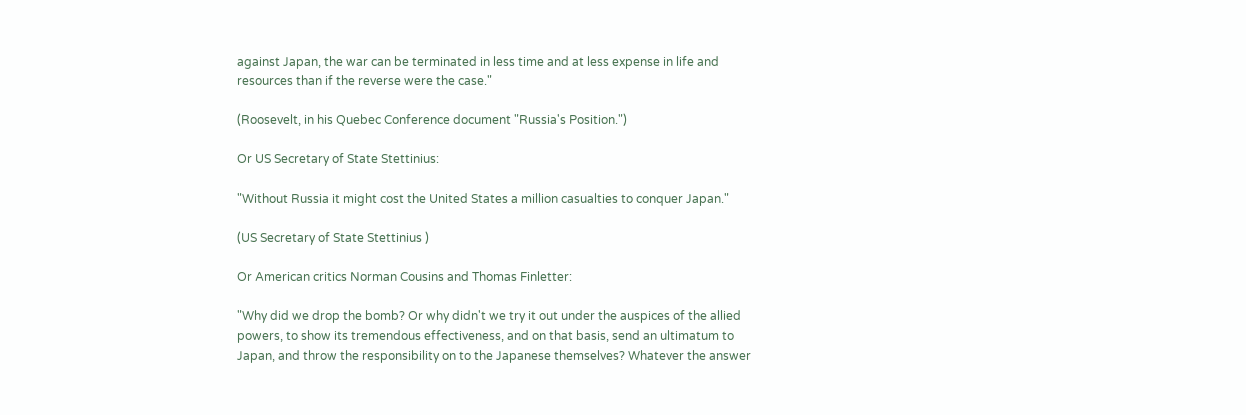against Japan, the war can be terminated in less time and at less expense in life and resources than if the reverse were the case."

(Roosevelt, in his Quebec Conference document "Russia's Position.")

Or US Secretary of State Stettinius:

"Without Russia it might cost the United States a million casualties to conquer Japan."

(US Secretary of State Stettinius )

Or American critics Norman Cousins and Thomas Finletter:

"Why did we drop the bomb? Or why didn't we try it out under the auspices of the allied powers, to show its tremendous effectiveness, and on that basis, send an ultimatum to Japan, and throw the responsibility on to the Japanese themselves? Whatever the answer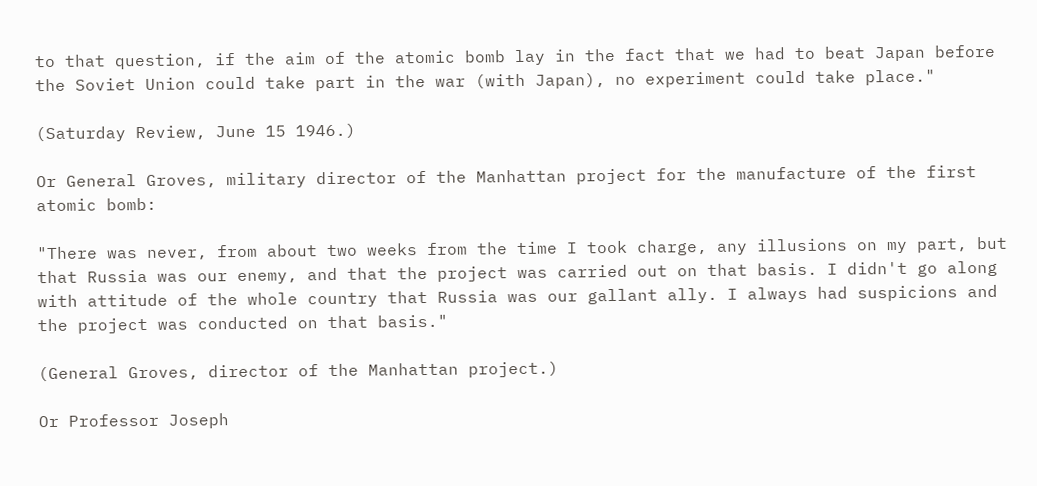to that question, if the aim of the atomic bomb lay in the fact that we had to beat Japan before the Soviet Union could take part in the war (with Japan), no experiment could take place."

(Saturday Review, June 15 1946.)

Or General Groves, military director of the Manhattan project for the manufacture of the first atomic bomb:

"There was never, from about two weeks from the time I took charge, any illusions on my part, but that Russia was our enemy, and that the project was carried out on that basis. I didn't go along with attitude of the whole country that Russia was our gallant ally. I always had suspicions and the project was conducted on that basis."

(General Groves, director of the Manhattan project.)

Or Professor Joseph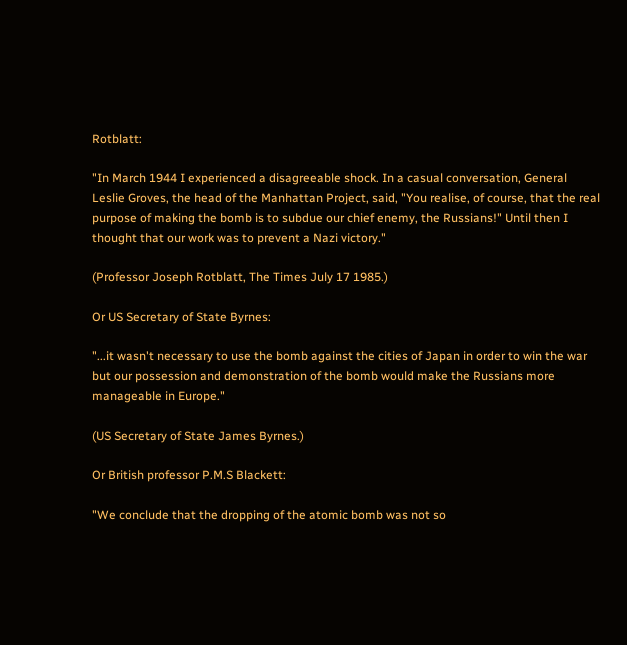Rotblatt:

"In March 1944 I experienced a disagreeable shock. In a casual conversation, General Leslie Groves, the head of the Manhattan Project, said, "You realise, of course, that the real purpose of making the bomb is to subdue our chief enemy, the Russians!" Until then I thought that our work was to prevent a Nazi victory."

(Professor Joseph Rotblatt, The Times July 17 1985.)

Or US Secretary of State Byrnes:

"...it wasn't necessary to use the bomb against the cities of Japan in order to win the war but our possession and demonstration of the bomb would make the Russians more manageable in Europe."

(US Secretary of State James Byrnes.)

Or British professor P.M.S Blackett:

"We conclude that the dropping of the atomic bomb was not so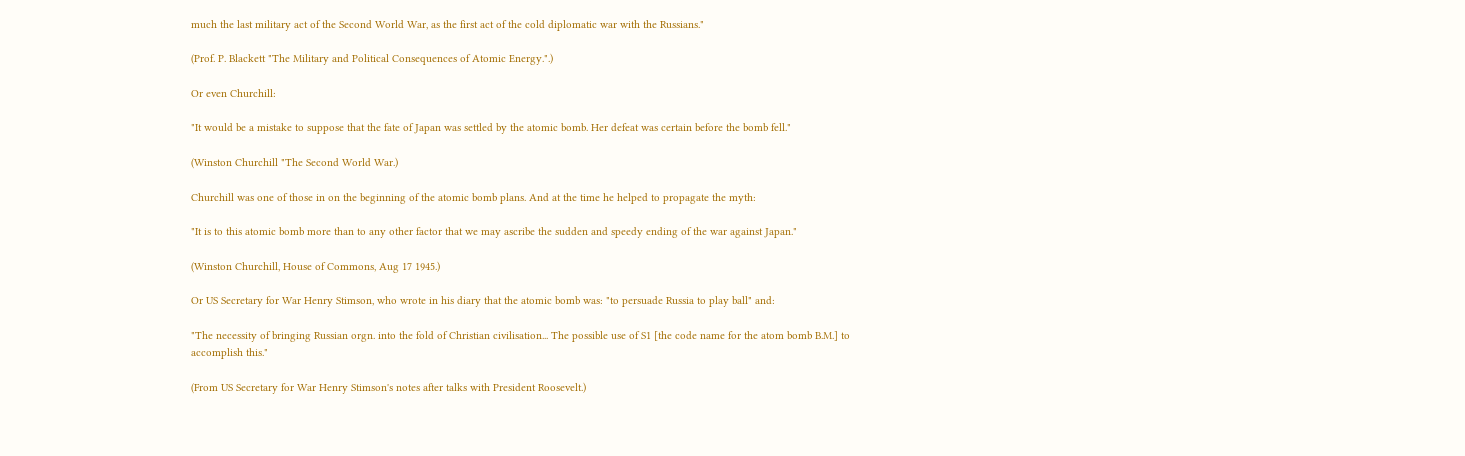much the last military act of the Second World War, as the first act of the cold diplomatic war with the Russians."

(Prof. P. Blackett "The Military and Political Consequences of Atomic Energy.".)

Or even Churchill:

"It would be a mistake to suppose that the fate of Japan was settled by the atomic bomb. Her defeat was certain before the bomb fell."

(Winston Churchill "The Second World War.)

Churchill was one of those in on the beginning of the atomic bomb plans. And at the time he helped to propagate the myth:

"It is to this atomic bomb more than to any other factor that we may ascribe the sudden and speedy ending of the war against Japan."

(Winston Churchill, House of Commons, Aug 17 1945.)

Or US Secretary for War Henry Stimson, who wrote in his diary that the atomic bomb was: "to persuade Russia to play ball" and:

"The necessity of bringing Russian orgn. into the fold of Christian civilisation... The possible use of S1 [the code name for the atom bomb B.M.] to accomplish this."

(From US Secretary for War Henry Stimson's notes after talks with President Roosevelt.)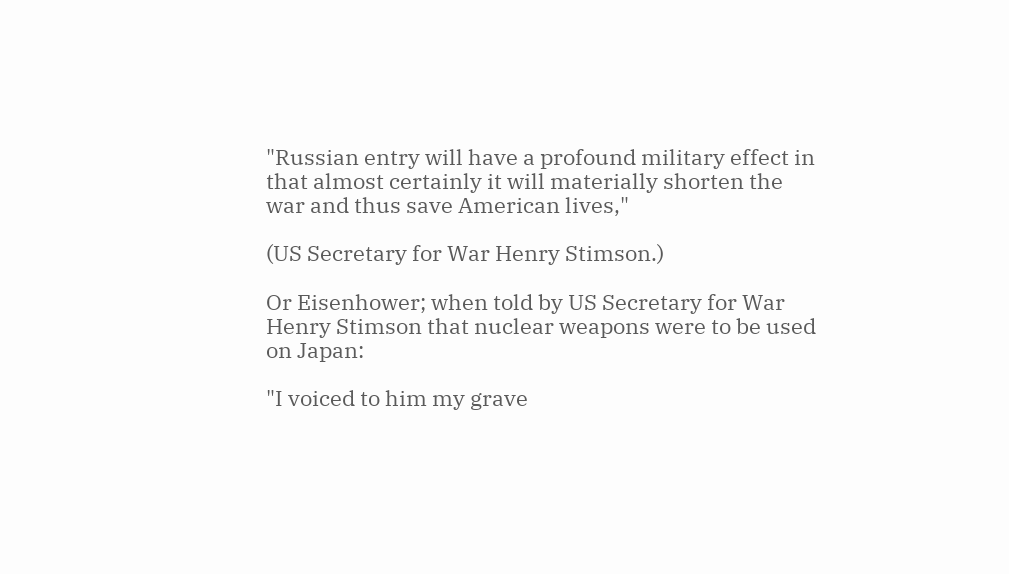"Russian entry will have a profound military effect in that almost certainly it will materially shorten the war and thus save American lives,"

(US Secretary for War Henry Stimson.)

Or Eisenhower; when told by US Secretary for War Henry Stimson that nuclear weapons were to be used on Japan:

"I voiced to him my grave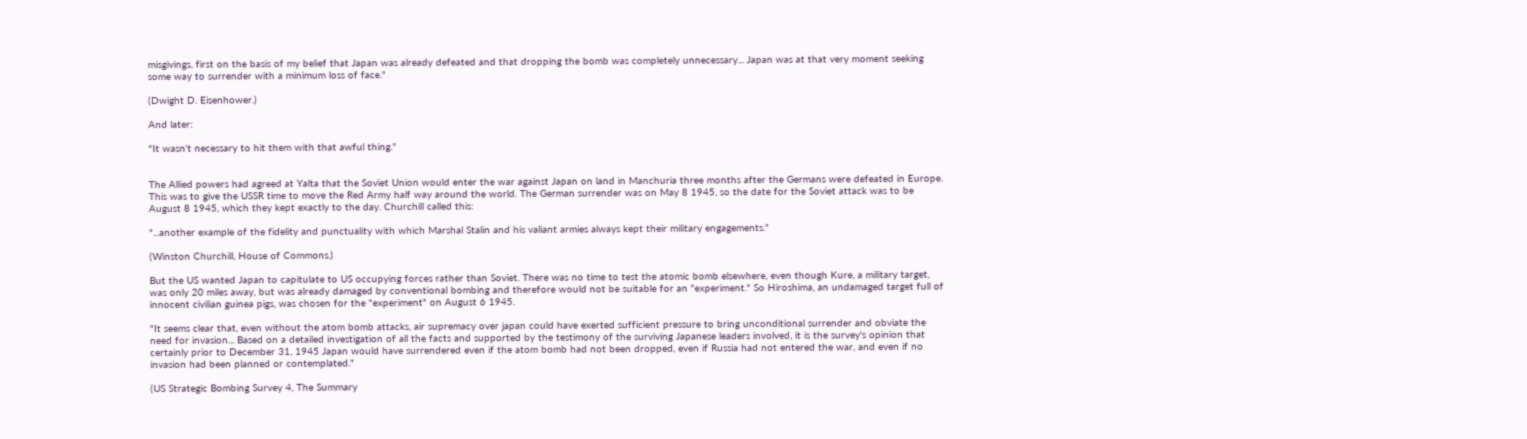misgivings, first on the basis of my belief that Japan was already defeated and that dropping the bomb was completely unnecessary... Japan was at that very moment seeking some way to surrender with a minimum loss of face."

(Dwight D. Eisenhower.)

And later:

"It wasn't necessary to hit them with that awful thing."


The Allied powers had agreed at Yalta that the Soviet Union would enter the war against Japan on land in Manchuria three months after the Germans were defeated in Europe. This was to give the USSR time to move the Red Army half way around the world. The German surrender was on May 8 1945, so the date for the Soviet attack was to be August 8 1945, which they kept exactly to the day. Churchill called this:

"...another example of the fidelity and punctuality with which Marshal Stalin and his valiant armies always kept their military engagements."

(Winston Churchill, House of Commons.)

But the US wanted Japan to capitulate to US occupying forces rather than Soviet. There was no time to test the atomic bomb elsewhere, even though Kure, a military target, was only 20 miles away, but was already damaged by conventional bombing and therefore would not be suitable for an "experiment." So Hiroshima, an undamaged target full of innocent civilian guinea pigs, was chosen for the "experiment" on August 6 1945.

"It seems clear that, even without the atom bomb attacks, air supremacy over japan could have exerted sufficient pressure to bring unconditional surrender and obviate the need for invasion... Based on a detailed investigation of all the facts and supported by the testimony of the surviving Japanese leaders involved, it is the survey's opinion that certainly prior to December 31, 1945 Japan would have surrendered even if the atom bomb had not been dropped, even if Russia had not entered the war, and even if no invasion had been planned or contemplated."

(US Strategic Bombing Survey 4, The Summary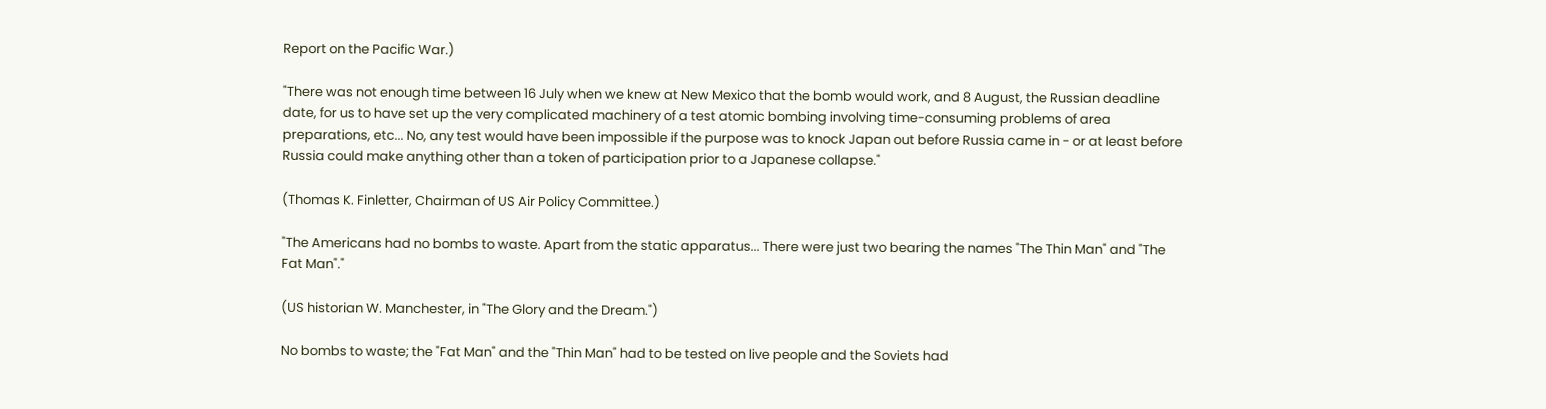Report on the Pacific War.)

"There was not enough time between 16 July when we knew at New Mexico that the bomb would work, and 8 August, the Russian deadline date, for us to have set up the very complicated machinery of a test atomic bombing involving time-consuming problems of area preparations, etc... No, any test would have been impossible if the purpose was to knock Japan out before Russia came in - or at least before Russia could make anything other than a token of participation prior to a Japanese collapse."

(Thomas K. Finletter, Chairman of US Air Policy Committee.)

"The Americans had no bombs to waste. Apart from the static apparatus... There were just two bearing the names "The Thin Man" and "The Fat Man"."

(US historian W. Manchester, in "The Glory and the Dream.")

No bombs to waste; the "Fat Man" and the "Thin Man" had to be tested on live people and the Soviets had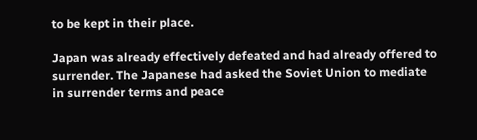to be kept in their place.

Japan was already effectively defeated and had already offered to surrender. The Japanese had asked the Soviet Union to mediate in surrender terms and peace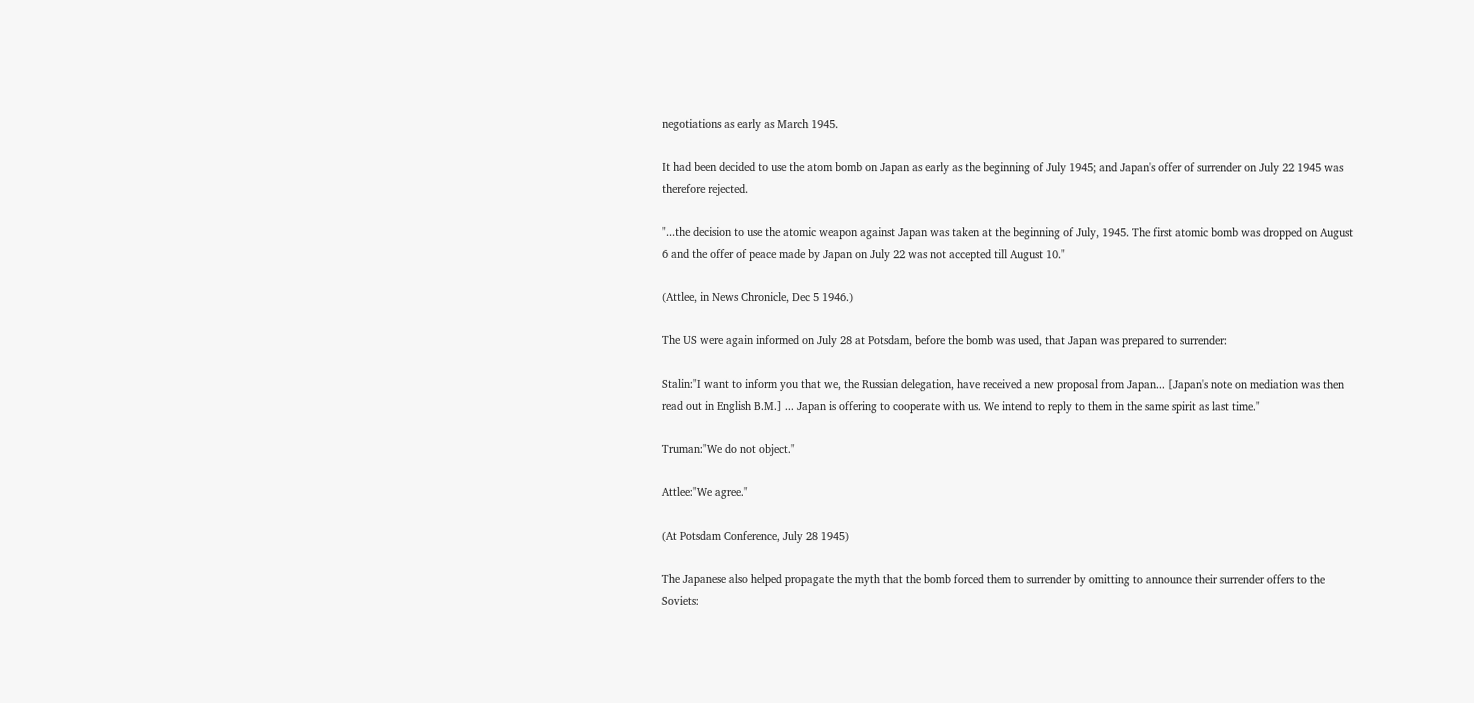negotiations as early as March 1945.

It had been decided to use the atom bomb on Japan as early as the beginning of July 1945; and Japan's offer of surrender on July 22 1945 was therefore rejected.

"...the decision to use the atomic weapon against Japan was taken at the beginning of July, 1945. The first atomic bomb was dropped on August 6 and the offer of peace made by Japan on July 22 was not accepted till August 10."

(Attlee, in News Chronicle, Dec 5 1946.)

The US were again informed on July 28 at Potsdam, before the bomb was used, that Japan was prepared to surrender:

Stalin:"I want to inform you that we, the Russian delegation, have received a new proposal from Japan... [Japan's note on mediation was then read out in English B.M.] ... Japan is offering to cooperate with us. We intend to reply to them in the same spirit as last time."

Truman:"We do not object."

Attlee:"We agree."

(At Potsdam Conference, July 28 1945)

The Japanese also helped propagate the myth that the bomb forced them to surrender by omitting to announce their surrender offers to the Soviets: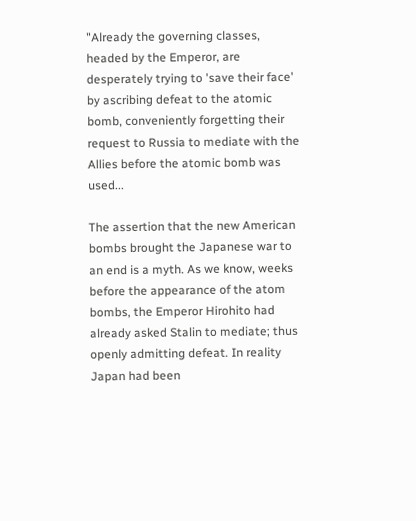"Already the governing classes, headed by the Emperor, are desperately trying to 'save their face' by ascribing defeat to the atomic bomb, conveniently forgetting their request to Russia to mediate with the Allies before the atomic bomb was used...

The assertion that the new American bombs brought the Japanese war to an end is a myth. As we know, weeks before the appearance of the atom bombs, the Emperor Hirohito had already asked Stalin to mediate; thus openly admitting defeat. In reality Japan had been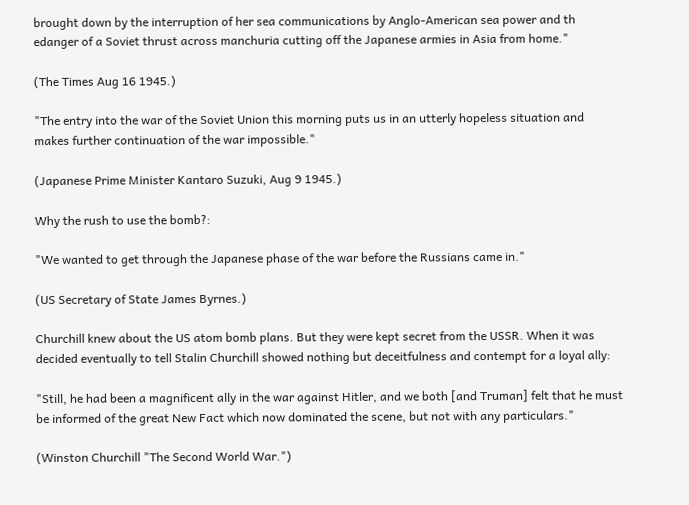brought down by the interruption of her sea communications by Anglo-American sea power and th edanger of a Soviet thrust across manchuria cutting off the Japanese armies in Asia from home."

(The Times Aug 16 1945.)

"The entry into the war of the Soviet Union this morning puts us in an utterly hopeless situation and makes further continuation of the war impossible."

(Japanese Prime Minister Kantaro Suzuki, Aug 9 1945.)

Why the rush to use the bomb?:

"We wanted to get through the Japanese phase of the war before the Russians came in."

(US Secretary of State James Byrnes.)

Churchill knew about the US atom bomb plans. But they were kept secret from the USSR. When it was decided eventually to tell Stalin Churchill showed nothing but deceitfulness and contempt for a loyal ally:

"Still, he had been a magnificent ally in the war against Hitler, and we both [and Truman] felt that he must be informed of the great New Fact which now dominated the scene, but not with any particulars."

(Winston Churchill "The Second World War.")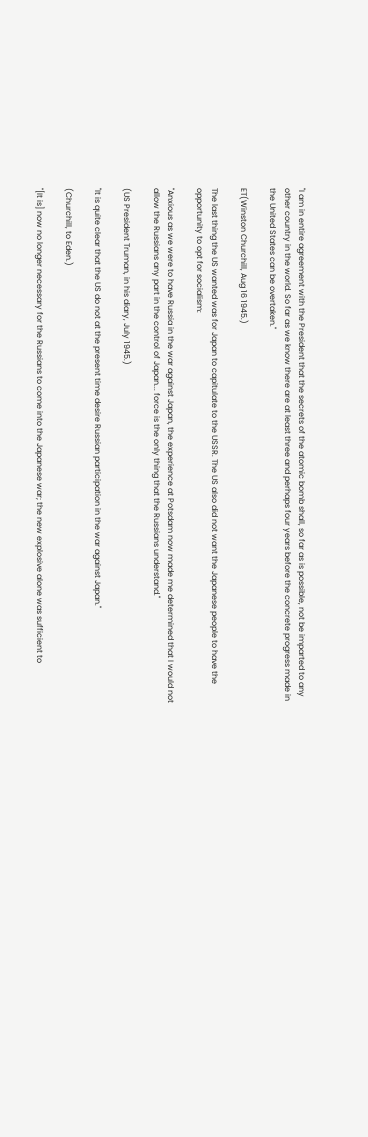"I am in entire agreement with the President that the secrets of the atomic bomb shall, so far as is possible, not be imparted to any other country in the world. So far as we know there are at least three and perhaps four years before the concrete progress made in the United States can be overtaken."

ET(Winston Churchill, Aug 16 1945.)

The last thing the US wanted was for Japan to capitulate to the USSR. The US also did not want the Japanese people to have the opportunity to opt for socialism:

"Anxious as we were to have Russia in the war against Japan, the experience at Potsdam now made me determined that I would not allow the Russians any part in the control of Japan... force is the only thing that the Russians understand."

(US President Truman, in his diary, July 1945.)

"It is quite clear that the US do not at the present time desire Russian participation in the war against Japan."

(Churchill, to Eden.)

"[It is] now no longer necessary for the Russians to come into the Japanese war; the new explosive alone was sufficient to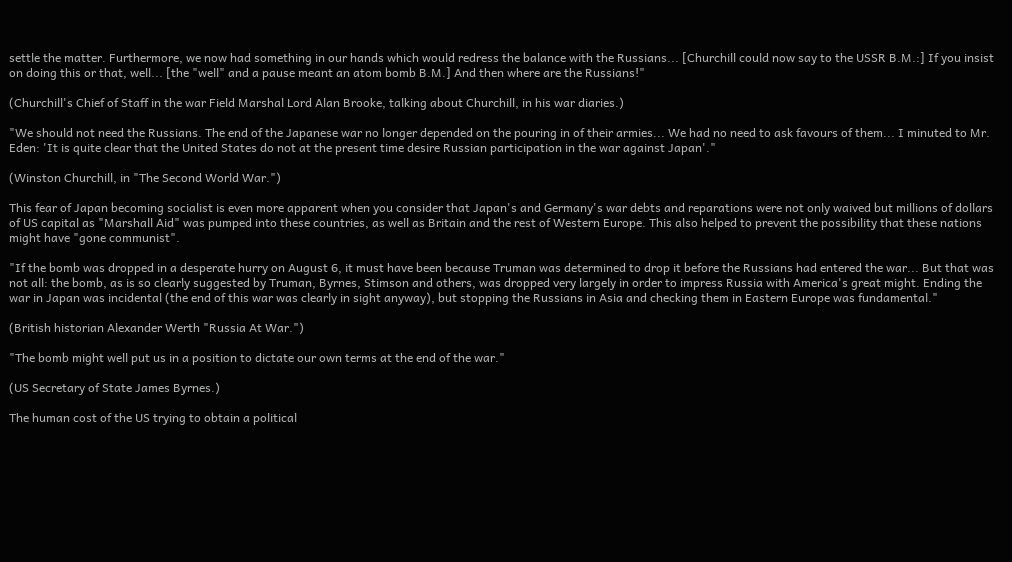settle the matter. Furthermore, we now had something in our hands which would redress the balance with the Russians... [Churchill could now say to the USSR B.M.:] If you insist on doing this or that, well... [the "well" and a pause meant an atom bomb B.M.] And then where are the Russians!"

(Churchill's Chief of Staff in the war Field Marshal Lord Alan Brooke, talking about Churchill, in his war diaries.)

"We should not need the Russians. The end of the Japanese war no longer depended on the pouring in of their armies... We had no need to ask favours of them... I minuted to Mr. Eden: 'It is quite clear that the United States do not at the present time desire Russian participation in the war against Japan'."

(Winston Churchill, in "The Second World War.")

This fear of Japan becoming socialist is even more apparent when you consider that Japan's and Germany's war debts and reparations were not only waived but millions of dollars of US capital as "Marshall Aid" was pumped into these countries, as well as Britain and the rest of Western Europe. This also helped to prevent the possibility that these nations might have "gone communist".

"If the bomb was dropped in a desperate hurry on August 6, it must have been because Truman was determined to drop it before the Russians had entered the war... But that was not all: the bomb, as is so clearly suggested by Truman, Byrnes, Stimson and others, was dropped very largely in order to impress Russia with America's great might. Ending the war in Japan was incidental (the end of this war was clearly in sight anyway), but stopping the Russians in Asia and checking them in Eastern Europe was fundamental."

(British historian Alexander Werth "Russia At War.")

"The bomb might well put us in a position to dictate our own terms at the end of the war."

(US Secretary of State James Byrnes.)

The human cost of the US trying to obtain a political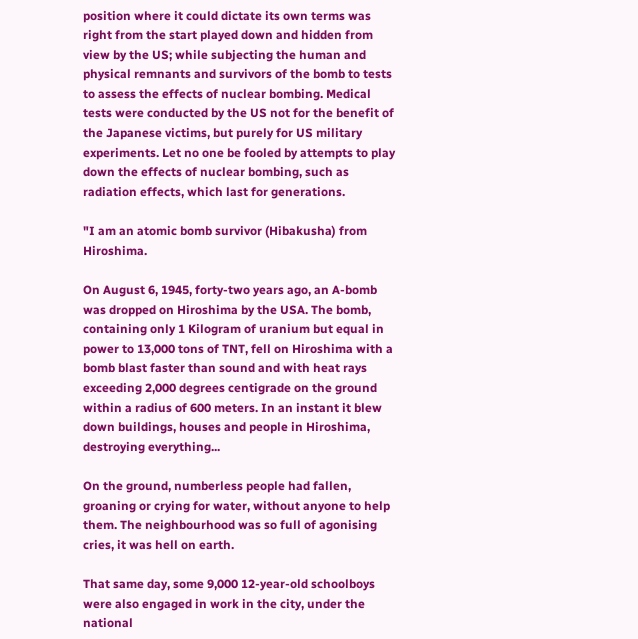position where it could dictate its own terms was right from the start played down and hidden from view by the US; while subjecting the human and physical remnants and survivors of the bomb to tests to assess the effects of nuclear bombing. Medical tests were conducted by the US not for the benefit of the Japanese victims, but purely for US military experiments. Let no one be fooled by attempts to play down the effects of nuclear bombing, such as radiation effects, which last for generations.

"I am an atomic bomb survivor (Hibakusha) from Hiroshima.

On August 6, 1945, forty-two years ago, an A-bomb was dropped on Hiroshima by the USA. The bomb, containing only 1 Kilogram of uranium but equal in power to 13,000 tons of TNT, fell on Hiroshima with a bomb blast faster than sound and with heat rays exceeding 2,000 degrees centigrade on the ground within a radius of 600 meters. In an instant it blew down buildings, houses and people in Hiroshima, destroying everything...

On the ground, numberless people had fallen, groaning or crying for water, without anyone to help them. The neighbourhood was so full of agonising cries, it was hell on earth.

That same day, some 9,000 12-year-old schoolboys were also engaged in work in the city, under the national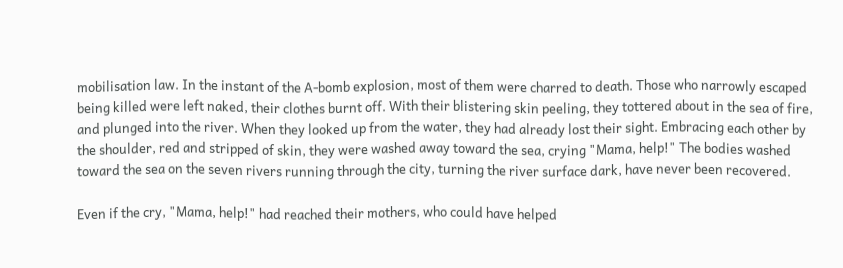mobilisation law. In the instant of the A-bomb explosion, most of them were charred to death. Those who narrowly escaped being killed were left naked, their clothes burnt off. With their blistering skin peeling, they tottered about in the sea of fire, and plunged into the river. When they looked up from the water, they had already lost their sight. Embracing each other by the shoulder, red and stripped of skin, they were washed away toward the sea, crying "Mama, help!" The bodies washed toward the sea on the seven rivers running through the city, turning the river surface dark, have never been recovered.

Even if the cry, "Mama, help!" had reached their mothers, who could have helped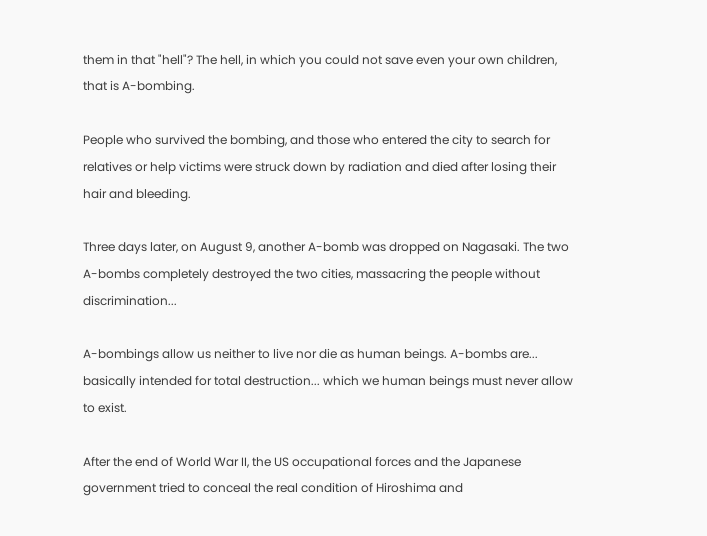them in that "hell"? The hell, in which you could not save even your own children, that is A-bombing.

People who survived the bombing, and those who entered the city to search for relatives or help victims were struck down by radiation and died after losing their hair and bleeding.

Three days later, on August 9, another A-bomb was dropped on Nagasaki. The two A-bombs completely destroyed the two cities, massacring the people without discrimination...

A-bombings allow us neither to live nor die as human beings. A-bombs are... basically intended for total destruction... which we human beings must never allow to exist.

After the end of World War II, the US occupational forces and the Japanese government tried to conceal the real condition of Hiroshima and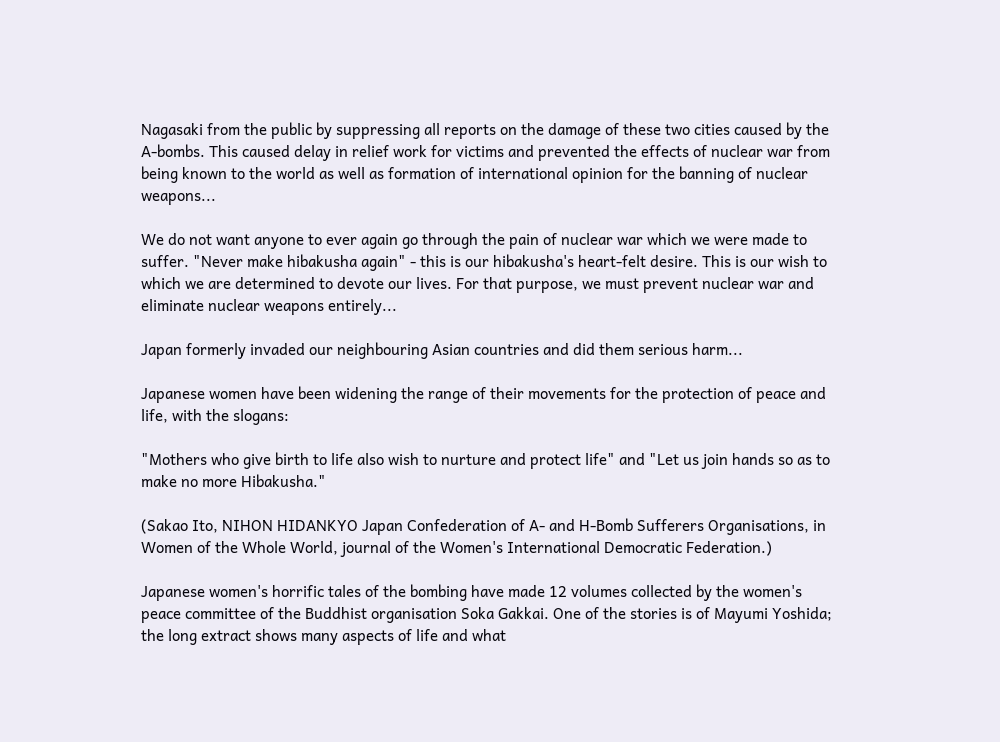Nagasaki from the public by suppressing all reports on the damage of these two cities caused by the A-bombs. This caused delay in relief work for victims and prevented the effects of nuclear war from being known to the world as well as formation of international opinion for the banning of nuclear weapons...

We do not want anyone to ever again go through the pain of nuclear war which we were made to suffer. "Never make hibakusha again" - this is our hibakusha's heart-felt desire. This is our wish to which we are determined to devote our lives. For that purpose, we must prevent nuclear war and eliminate nuclear weapons entirely...

Japan formerly invaded our neighbouring Asian countries and did them serious harm...

Japanese women have been widening the range of their movements for the protection of peace and life, with the slogans:

"Mothers who give birth to life also wish to nurture and protect life" and "Let us join hands so as to make no more Hibakusha."

(Sakao Ito, NIHON HIDANKYO Japan Confederation of A- and H-Bomb Sufferers Organisations, in Women of the Whole World, journal of the Women's International Democratic Federation.)

Japanese women's horrific tales of the bombing have made 12 volumes collected by the women's peace committee of the Buddhist organisation Soka Gakkai. One of the stories is of Mayumi Yoshida; the long extract shows many aspects of life and what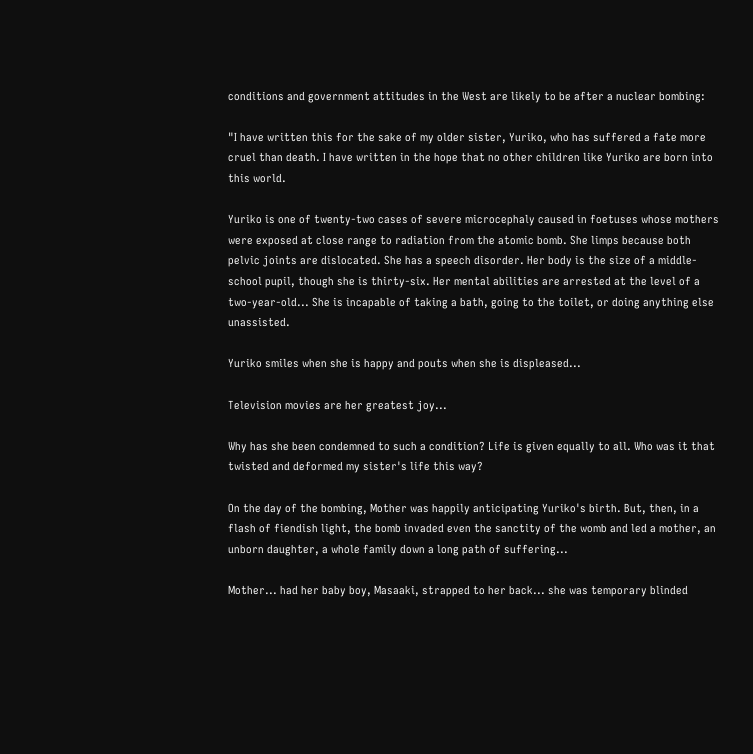conditions and government attitudes in the West are likely to be after a nuclear bombing:

"I have written this for the sake of my older sister, Yuriko, who has suffered a fate more cruel than death. I have written in the hope that no other children like Yuriko are born into this world.

Yuriko is one of twenty-two cases of severe microcephaly caused in foetuses whose mothers were exposed at close range to radiation from the atomic bomb. She limps because both pelvic joints are dislocated. She has a speech disorder. Her body is the size of a middle-school pupil, though she is thirty-six. Her mental abilities are arrested at the level of a two-year-old... She is incapable of taking a bath, going to the toilet, or doing anything else unassisted.

Yuriko smiles when she is happy and pouts when she is displeased...

Television movies are her greatest joy...

Why has she been condemned to such a condition? Life is given equally to all. Who was it that twisted and deformed my sister's life this way?

On the day of the bombing, Mother was happily anticipating Yuriko's birth. But, then, in a flash of fiendish light, the bomb invaded even the sanctity of the womb and led a mother, an unborn daughter, a whole family down a long path of suffering...

Mother... had her baby boy, Masaaki, strapped to her back... she was temporary blinded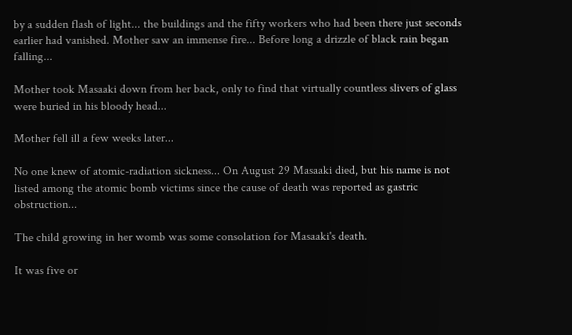by a sudden flash of light... the buildings and the fifty workers who had been there just seconds earlier had vanished. Mother saw an immense fire... Before long a drizzle of black rain began falling...

Mother took Masaaki down from her back, only to find that virtually countless slivers of glass were buried in his bloody head...

Mother fell ill a few weeks later...

No one knew of atomic-radiation sickness... On August 29 Masaaki died, but his name is not listed among the atomic bomb victims since the cause of death was reported as gastric obstruction...

The child growing in her womb was some consolation for Masaaki's death.

It was five or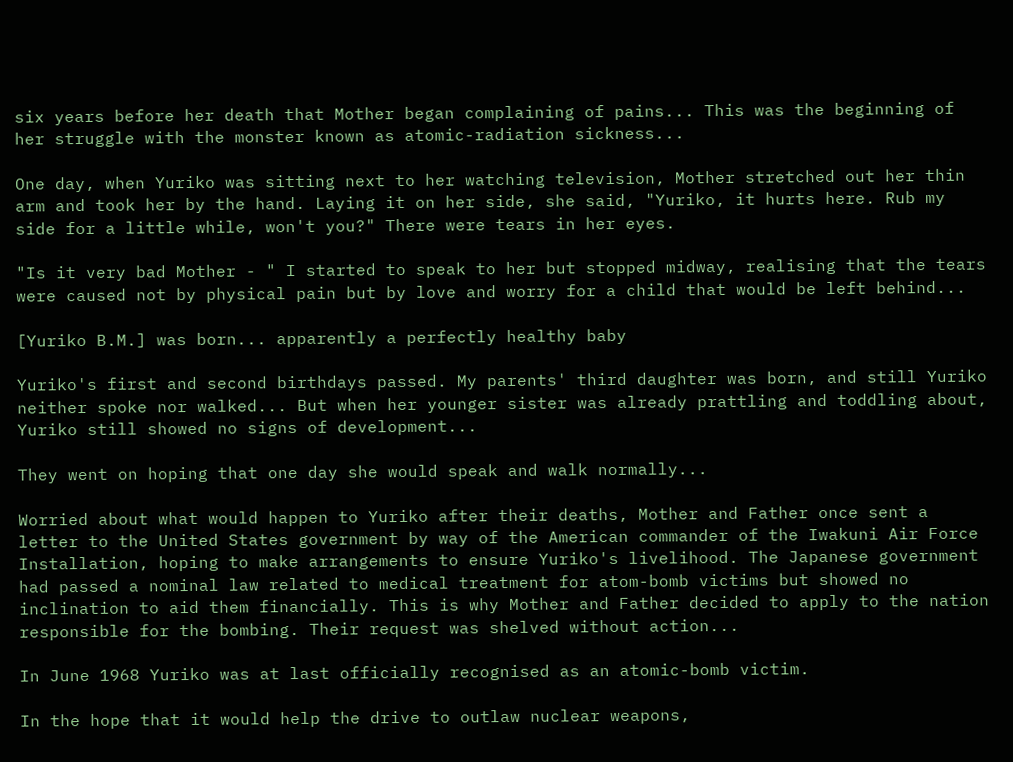six years before her death that Mother began complaining of pains... This was the beginning of her struggle with the monster known as atomic-radiation sickness...

One day, when Yuriko was sitting next to her watching television, Mother stretched out her thin arm and took her by the hand. Laying it on her side, she said, "Yuriko, it hurts here. Rub my side for a little while, won't you?" There were tears in her eyes.

"Is it very bad Mother - " I started to speak to her but stopped midway, realising that the tears were caused not by physical pain but by love and worry for a child that would be left behind...

[Yuriko B.M.] was born... apparently a perfectly healthy baby

Yuriko's first and second birthdays passed. My parents' third daughter was born, and still Yuriko neither spoke nor walked... But when her younger sister was already prattling and toddling about, Yuriko still showed no signs of development...

They went on hoping that one day she would speak and walk normally...

Worried about what would happen to Yuriko after their deaths, Mother and Father once sent a letter to the United States government by way of the American commander of the Iwakuni Air Force Installation, hoping to make arrangements to ensure Yuriko's livelihood. The Japanese government had passed a nominal law related to medical treatment for atom-bomb victims but showed no inclination to aid them financially. This is why Mother and Father decided to apply to the nation responsible for the bombing. Their request was shelved without action...

In June 1968 Yuriko was at last officially recognised as an atomic-bomb victim.

In the hope that it would help the drive to outlaw nuclear weapons,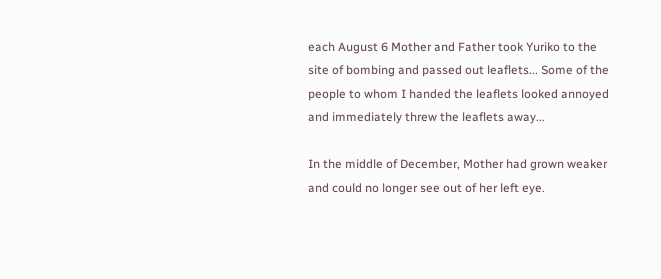each August 6 Mother and Father took Yuriko to the site of bombing and passed out leaflets... Some of the people to whom I handed the leaflets looked annoyed and immediately threw the leaflets away...

In the middle of December, Mother had grown weaker and could no longer see out of her left eye.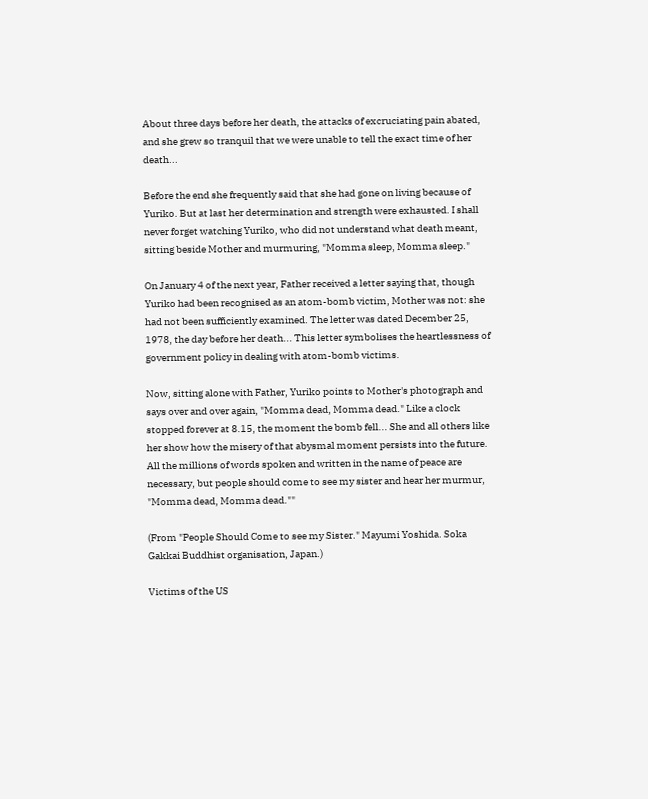About three days before her death, the attacks of excruciating pain abated, and she grew so tranquil that we were unable to tell the exact time of her death...

Before the end she frequently said that she had gone on living because of Yuriko. But at last her determination and strength were exhausted. I shall never forget watching Yuriko, who did not understand what death meant, sitting beside Mother and murmuring, "Momma sleep, Momma sleep."

On January 4 of the next year, Father received a letter saying that, though Yuriko had been recognised as an atom-bomb victim, Mother was not: she had not been sufficiently examined. The letter was dated December 25, 1978, the day before her death... This letter symbolises the heartlessness of government policy in dealing with atom-bomb victims.

Now, sitting alone with Father, Yuriko points to Mother's photograph and says over and over again, "Momma dead, Momma dead." Like a clock stopped forever at 8.15, the moment the bomb fell... She and all others like her show how the misery of that abysmal moment persists into the future. All the millions of words spoken and written in the name of peace are necessary, but people should come to see my sister and hear her murmur, "Momma dead, Momma dead.""

(From "People Should Come to see my Sister." Mayumi Yoshida. Soka Gakkai Buddhist organisation, Japan.)

Victims of the US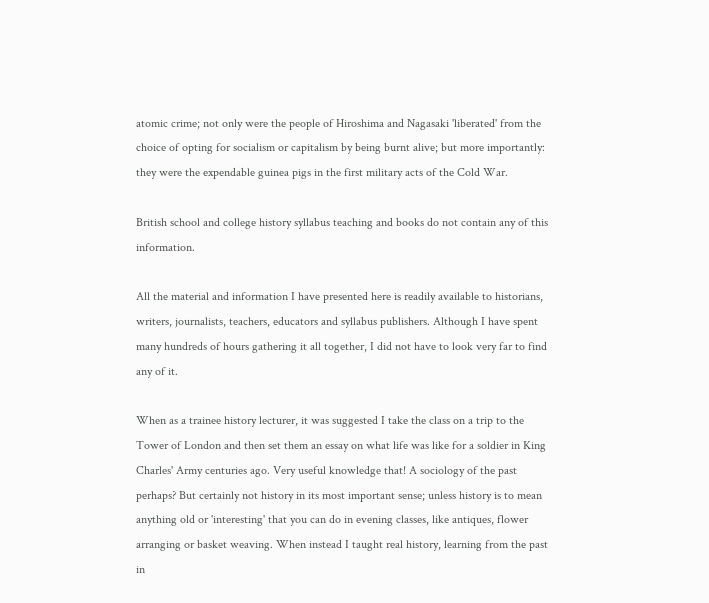atomic crime; not only were the people of Hiroshima and Nagasaki 'liberated' from the choice of opting for socialism or capitalism by being burnt alive; but more importantly: they were the expendable guinea pigs in the first military acts of the Cold War.

British school and college history syllabus teaching and books do not contain any of this information.

All the material and information I have presented here is readily available to historians, writers, journalists, teachers, educators and syllabus publishers. Although I have spent many hundreds of hours gathering it all together, I did not have to look very far to find any of it.

When as a trainee history lecturer, it was suggested I take the class on a trip to the Tower of London and then set them an essay on what life was like for a soldier in King Charles' Army centuries ago. Very useful knowledge that! A sociology of the past perhaps? But certainly not history in its most important sense; unless history is to mean anything old or 'interesting' that you can do in evening classes, like antiques, flower arranging or basket weaving. When instead I taught real history, learning from the past in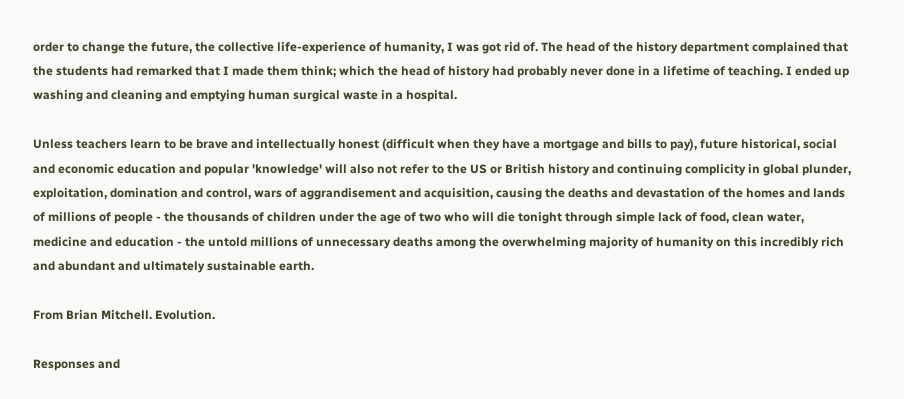order to change the future, the collective life-experience of humanity, I was got rid of. The head of the history department complained that the students had remarked that I made them think; which the head of history had probably never done in a lifetime of teaching. I ended up washing and cleaning and emptying human surgical waste in a hospital.

Unless teachers learn to be brave and intellectually honest (difficult when they have a mortgage and bills to pay), future historical, social and economic education and popular 'knowledge' will also not refer to the US or British history and continuing complicity in global plunder, exploitation, domination and control, wars of aggrandisement and acquisition, causing the deaths and devastation of the homes and lands of millions of people - the thousands of children under the age of two who will die tonight through simple lack of food, clean water, medicine and education - the untold millions of unnecessary deaths among the overwhelming majority of humanity on this incredibly rich and abundant and ultimately sustainable earth.

From Brian Mitchell. Evolution.

Responses and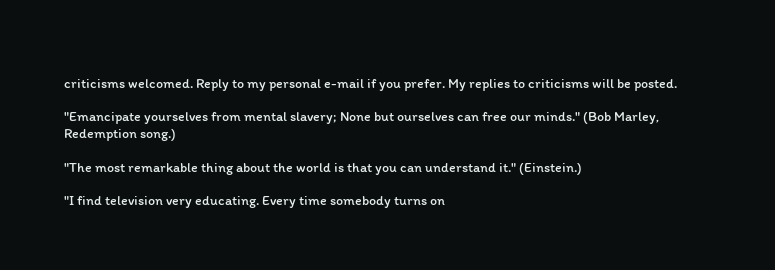criticisms welcomed. Reply to my personal e-mail if you prefer. My replies to criticisms will be posted.

"Emancipate yourselves from mental slavery; None but ourselves can free our minds." (Bob Marley, Redemption song.)

"The most remarkable thing about the world is that you can understand it." (Einstein.)

"I find television very educating. Every time somebody turns on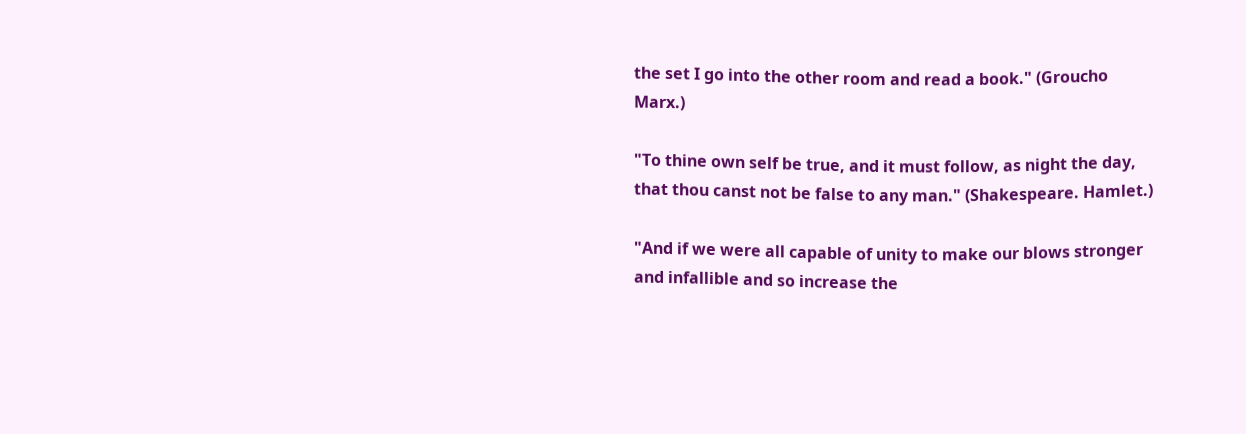the set I go into the other room and read a book." (Groucho Marx.)

"To thine own self be true, and it must follow, as night the day, that thou canst not be false to any man." (Shakespeare. Hamlet.)

"And if we were all capable of unity to make our blows stronger and infallible and so increase the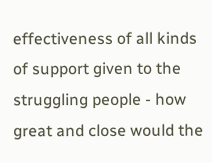effectiveness of all kinds of support given to the struggling people - how great and close would the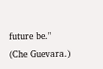future be." (Che Guevara.)